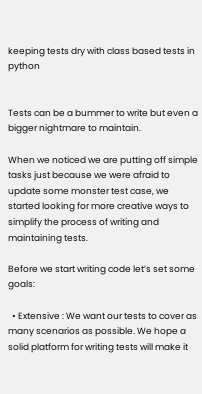keeping tests dry with class based tests in python


Tests can be a bummer to write but even a bigger nightmare to maintain.

When we noticed we are putting off simple tasks just because we were afraid to update some monster test case, we started looking for more creative ways to simplify the process of writing and maintaining tests.

Before we start writing code let’s set some goals:

  • Extensive : We want our tests to cover as many scenarios as possible. We hope a solid platform for writing tests will make it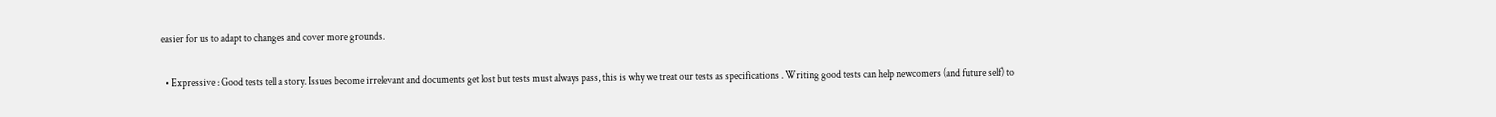easier for us to adapt to changes and cover more grounds.

  • Expressive : Good tests tell a story. Issues become irrelevant and documents get lost but tests must always pass, this is why we treat our tests as specifications . Writing good tests can help newcomers (and future self) to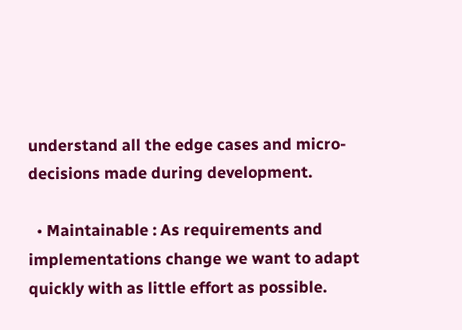understand all the edge cases and micro-decisions made during development.

  • Maintainable : As requirements and implementations change we want to adapt quickly with as little effort as possible.